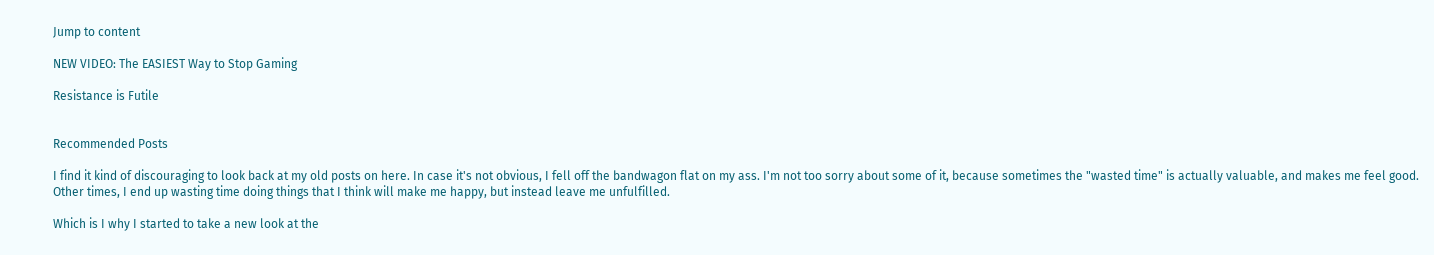Jump to content

NEW VIDEO: The EASIEST Way to Stop Gaming

Resistance is Futile


Recommended Posts

I find it kind of discouraging to look back at my old posts on here. In case it's not obvious, I fell off the bandwagon flat on my ass. I'm not too sorry about some of it, because sometimes the "wasted time" is actually valuable, and makes me feel good. Other times, I end up wasting time doing things that I think will make me happy, but instead leave me unfulfilled.

Which is I why I started to take a new look at the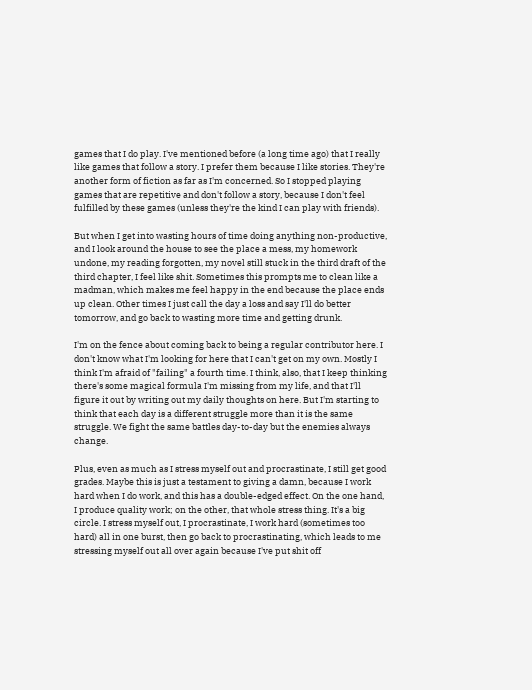games that I do play. I've mentioned before (a long time ago) that I really like games that follow a story. I prefer them because I like stories. They're another form of fiction as far as I'm concerned. So I stopped playing games that are repetitive and don't follow a story, because I don't feel fulfilled by these games (unless they're the kind I can play with friends).

But when I get into wasting hours of time doing anything non-productive, and I look around the house to see the place a mess, my homework undone, my reading forgotten, my novel still stuck in the third draft of the third chapter, I feel like shit. Sometimes this prompts me to clean like a madman, which makes me feel happy in the end because the place ends up clean. Other times I just call the day a loss and say I'll do better tomorrow, and go back to wasting more time and getting drunk.

I'm on the fence about coming back to being a regular contributor here. I don't know what I'm looking for here that I can't get on my own. Mostly I think I'm afraid of "failing" a fourth time. I think, also, that I keep thinking there's some magical formula I'm missing from my life, and that I'll figure it out by writing out my daily thoughts on here. But I'm starting to think that each day is a different struggle more than it is the same struggle. We fight the same battles day-to-day but the enemies always change.

Plus, even as much as I stress myself out and procrastinate, I still get good grades. Maybe this is just a testament to giving a damn, because I work hard when I do work, and this has a double-edged effect. On the one hand, I produce quality work; on the other, that whole stress thing. It's a big circle. I stress myself out, I procrastinate, I work hard (sometimes too hard) all in one burst, then go back to procrastinating, which leads to me stressing myself out all over again because I've put shit off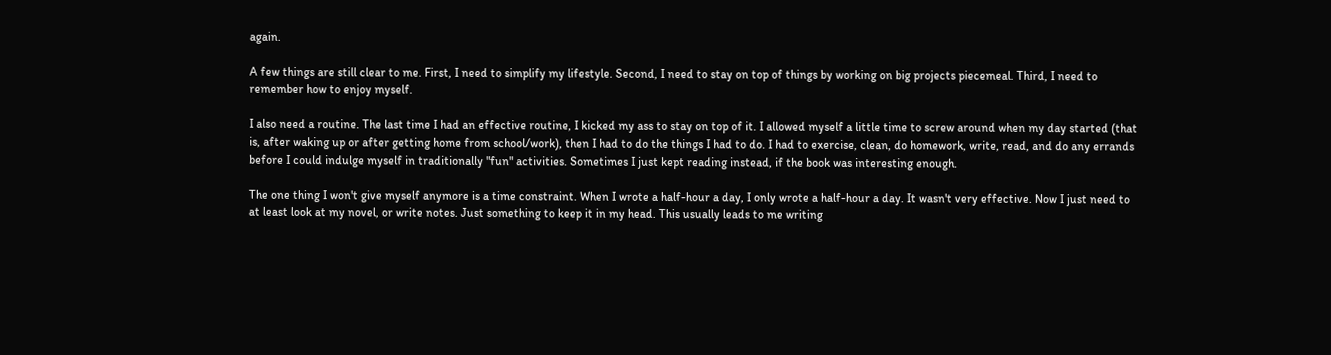again.

A few things are still clear to me. First, I need to simplify my lifestyle. Second, I need to stay on top of things by working on big projects piecemeal. Third, I need to remember how to enjoy myself.

I also need a routine. The last time I had an effective routine, I kicked my ass to stay on top of it. I allowed myself a little time to screw around when my day started (that is, after waking up or after getting home from school/work), then I had to do the things I had to do. I had to exercise, clean, do homework, write, read, and do any errands before I could indulge myself in traditionally "fun" activities. Sometimes I just kept reading instead, if the book was interesting enough.

The one thing I won't give myself anymore is a time constraint. When I wrote a half-hour a day, I only wrote a half-hour a day. It wasn't very effective. Now I just need to at least look at my novel, or write notes. Just something to keep it in my head. This usually leads to me writing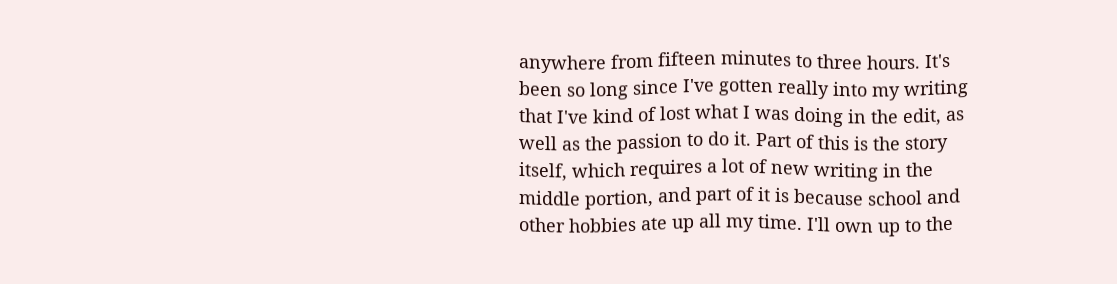anywhere from fifteen minutes to three hours. It's been so long since I've gotten really into my writing that I've kind of lost what I was doing in the edit, as well as the passion to do it. Part of this is the story itself, which requires a lot of new writing in the middle portion, and part of it is because school and other hobbies ate up all my time. I'll own up to the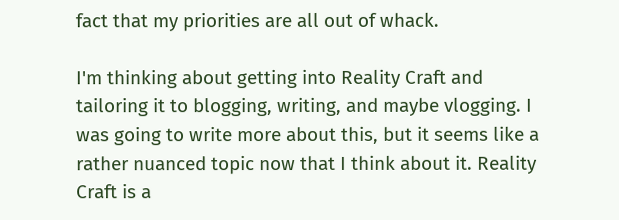fact that my priorities are all out of whack.

I'm thinking about getting into Reality Craft and tailoring it to blogging, writing, and maybe vlogging. I was going to write more about this, but it seems like a rather nuanced topic now that I think about it. Reality Craft is a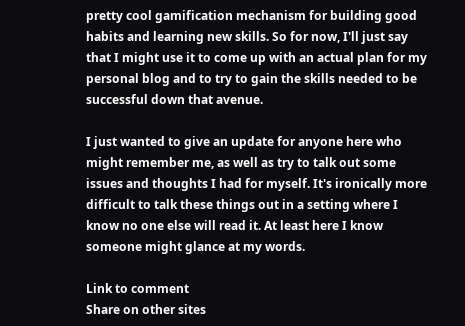pretty cool gamification mechanism for building good habits and learning new skills. So for now, I'll just say that I might use it to come up with an actual plan for my personal blog and to try to gain the skills needed to be successful down that avenue.

I just wanted to give an update for anyone here who might remember me, as well as try to talk out some issues and thoughts I had for myself. It's ironically more difficult to talk these things out in a setting where I know no one else will read it. At least here I know someone might glance at my words.

Link to comment
Share on other sites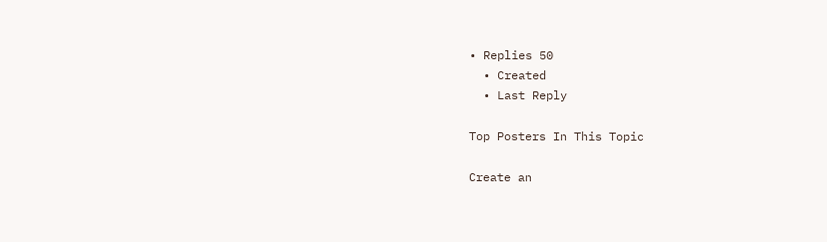• Replies 50
  • Created
  • Last Reply

Top Posters In This Topic

Create an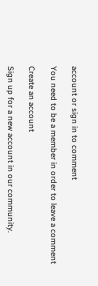account or sign in to comment

You need to be a member in order to leave a comment

Create an account

Sign up for a new account in our community.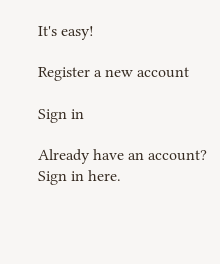It's easy!

Register a new account

Sign in

Already have an account? Sign in here.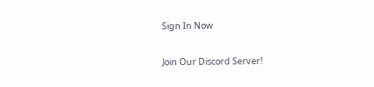Sign In Now

Join Our Discord Server!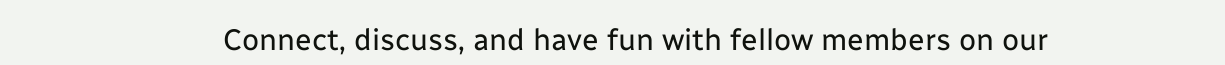Connect, discuss, and have fun with fellow members on our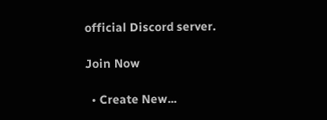official Discord server.

Join Now

  • Create New...